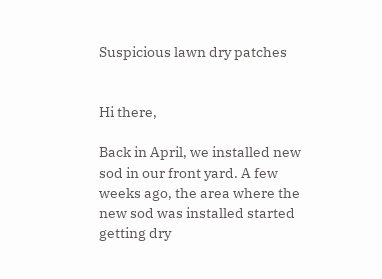Suspicious lawn dry patches


Hi there,

Back in April, we installed new sod in our front yard. A few weeks ago, the area where the new sod was installed started getting dry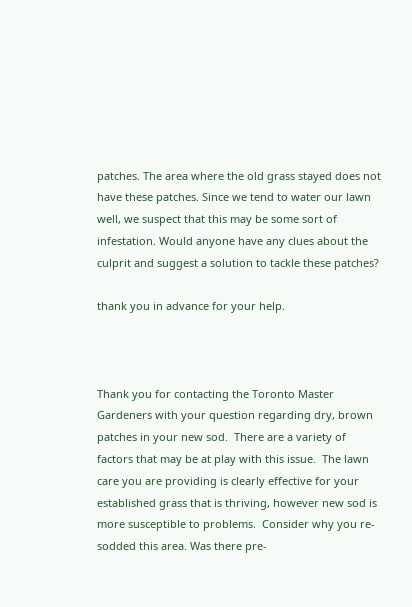patches. The area where the old grass stayed does not have these patches. Since we tend to water our lawn well, we suspect that this may be some sort of infestation. Would anyone have any clues about the culprit and suggest a solution to tackle these patches?

thank you in advance for your help.



Thank you for contacting the Toronto Master Gardeners with your question regarding dry, brown patches in your new sod.  There are a variety of factors that may be at play with this issue.  The lawn care you are providing is clearly effective for your established grass that is thriving, however new sod is more susceptible to problems.  Consider why you re-sodded this area. Was there pre-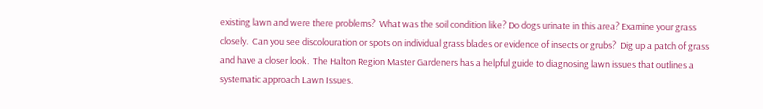existing lawn and were there problems?  What was the soil condition like? Do dogs urinate in this area? Examine your grass closely.  Can you see discolouration or spots on individual grass blades or evidence of insects or grubs?  Dig up a patch of grass and have a closer look.  The Halton Region Master Gardeners has a helpful guide to diagnosing lawn issues that outlines a systematic approach Lawn Issues.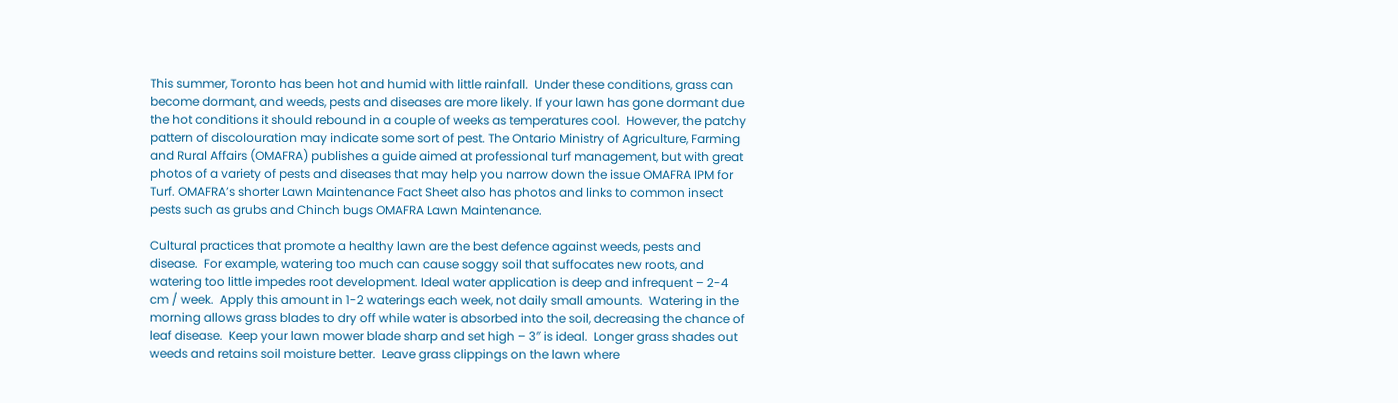This summer, Toronto has been hot and humid with little rainfall.  Under these conditions, grass can become dormant, and weeds, pests and diseases are more likely. If your lawn has gone dormant due the hot conditions it should rebound in a couple of weeks as temperatures cool.  However, the patchy pattern of discolouration may indicate some sort of pest. The Ontario Ministry of Agriculture, Farming and Rural Affairs (OMAFRA) publishes a guide aimed at professional turf management, but with great photos of a variety of pests and diseases that may help you narrow down the issue OMAFRA IPM for Turf. OMAFRA’s shorter Lawn Maintenance Fact Sheet also has photos and links to common insect pests such as grubs and Chinch bugs OMAFRA Lawn Maintenance.

Cultural practices that promote a healthy lawn are the best defence against weeds, pests and disease.  For example, watering too much can cause soggy soil that suffocates new roots, and watering too little impedes root development. Ideal water application is deep and infrequent – 2-4 cm / week.  Apply this amount in 1-2 waterings each week, not daily small amounts.  Watering in the morning allows grass blades to dry off while water is absorbed into the soil, decreasing the chance of leaf disease.  Keep your lawn mower blade sharp and set high – 3″ is ideal.  Longer grass shades out weeds and retains soil moisture better.  Leave grass clippings on the lawn where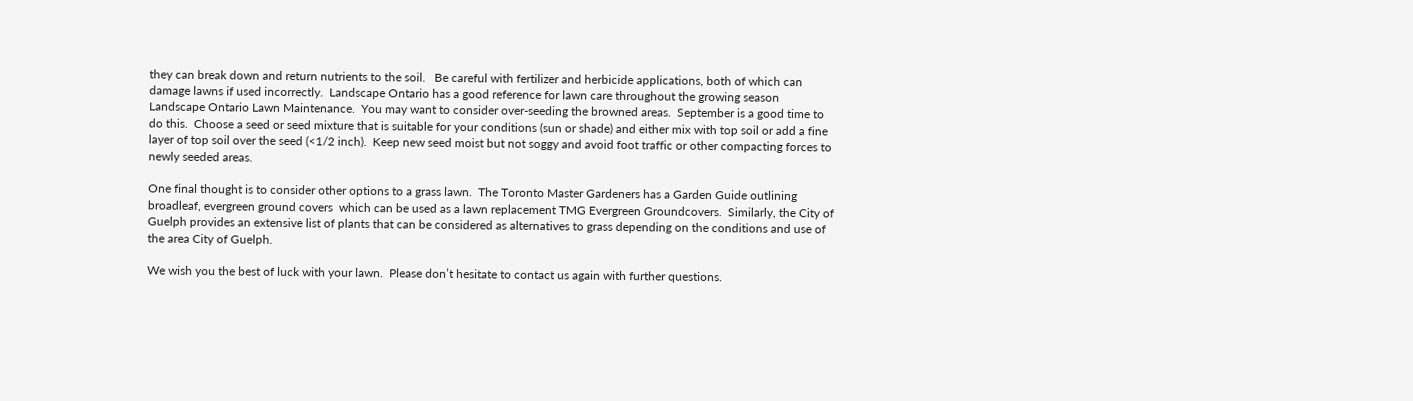they can break down and return nutrients to the soil.   Be careful with fertilizer and herbicide applications, both of which can damage lawns if used incorrectly.  Landscape Ontario has a good reference for lawn care throughout the growing season Landscape Ontario Lawn Maintenance.  You may want to consider over-seeding the browned areas.  September is a good time to do this.  Choose a seed or seed mixture that is suitable for your conditions (sun or shade) and either mix with top soil or add a fine layer of top soil over the seed (<1/2 inch).  Keep new seed moist but not soggy and avoid foot traffic or other compacting forces to newly seeded areas.

One final thought is to consider other options to a grass lawn.  The Toronto Master Gardeners has a Garden Guide outlining broadleaf, evergreen ground covers  which can be used as a lawn replacement TMG Evergreen Groundcovers.  Similarly, the City of Guelph provides an extensive list of plants that can be considered as alternatives to grass depending on the conditions and use of the area City of Guelph.

We wish you the best of luck with your lawn.  Please don’t hesitate to contact us again with further questions.